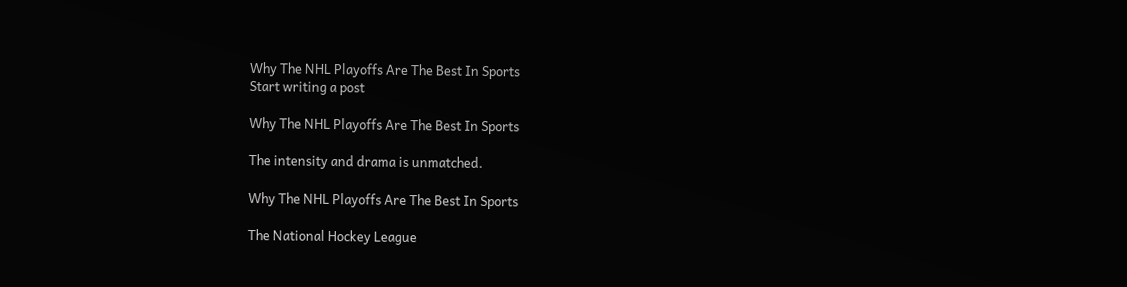Why The NHL Playoffs Are The Best In Sports
Start writing a post

Why The NHL Playoffs Are The Best In Sports

The intensity and drama is unmatched.

Why The NHL Playoffs Are The Best In Sports

The National Hockey League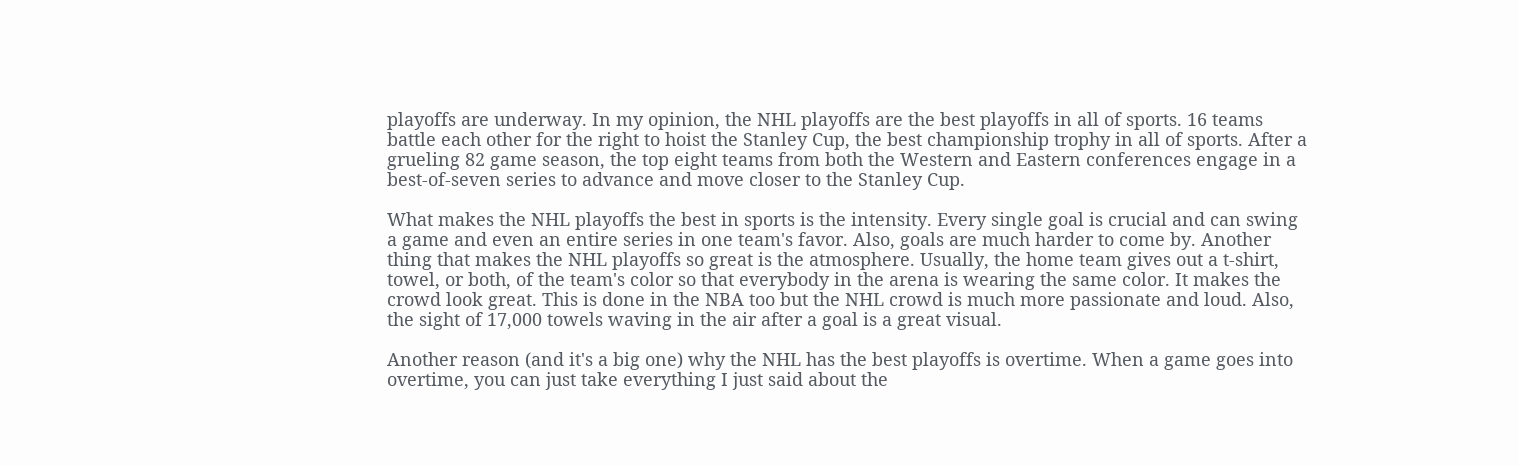playoffs are underway. In my opinion, the NHL playoffs are the best playoffs in all of sports. 16 teams battle each other for the right to hoist the Stanley Cup, the best championship trophy in all of sports. After a grueling 82 game season, the top eight teams from both the Western and Eastern conferences engage in a best-of-seven series to advance and move closer to the Stanley Cup.

What makes the NHL playoffs the best in sports is the intensity. Every single goal is crucial and can swing a game and even an entire series in one team's favor. Also, goals are much harder to come by. Another thing that makes the NHL playoffs so great is the atmosphere. Usually, the home team gives out a t-shirt, towel, or both, of the team's color so that everybody in the arena is wearing the same color. It makes the crowd look great. This is done in the NBA too but the NHL crowd is much more passionate and loud. Also, the sight of 17,000 towels waving in the air after a goal is a great visual.

Another reason (and it's a big one) why the NHL has the best playoffs is overtime. When a game goes into overtime, you can just take everything I just said about the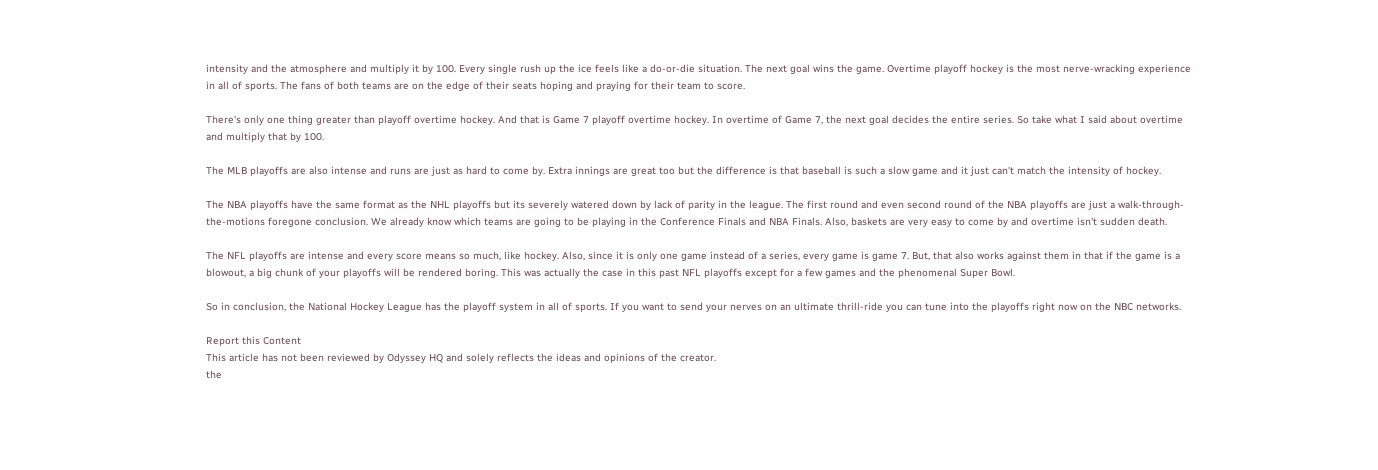intensity and the atmosphere and multiply it by 100. Every single rush up the ice feels like a do-or-die situation. The next goal wins the game. Overtime playoff hockey is the most nerve-wracking experience in all of sports. The fans of both teams are on the edge of their seats hoping and praying for their team to score.

There's only one thing greater than playoff overtime hockey. And that is Game 7 playoff overtime hockey. In overtime of Game 7, the next goal decides the entire series. So take what I said about overtime and multiply that by 100.

The MLB playoffs are also intense and runs are just as hard to come by. Extra innings are great too but the difference is that baseball is such a slow game and it just can't match the intensity of hockey.

The NBA playoffs have the same format as the NHL playoffs but its severely watered down by lack of parity in the league. The first round and even second round of the NBA playoffs are just a walk-through-the-motions foregone conclusion. We already know which teams are going to be playing in the Conference Finals and NBA Finals. Also, baskets are very easy to come by and overtime isn't sudden death.

The NFL playoffs are intense and every score means so much, like hockey. Also, since it is only one game instead of a series, every game is game 7. But, that also works against them in that if the game is a blowout, a big chunk of your playoffs will be rendered boring. This was actually the case in this past NFL playoffs except for a few games and the phenomenal Super Bowl.

So in conclusion, the National Hockey League has the playoff system in all of sports. If you want to send your nerves on an ultimate thrill-ride you can tune into the playoffs right now on the NBC networks.

Report this Content
This article has not been reviewed by Odyssey HQ and solely reflects the ideas and opinions of the creator.
the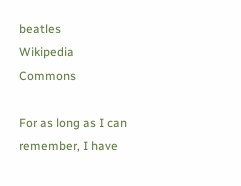beatles
Wikipedia Commons

For as long as I can remember, I have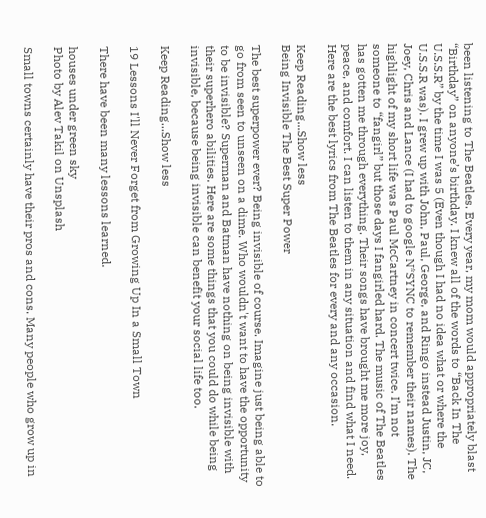been listening to The Beatles. Every year, my mom would appropriately blast “Birthday” on anyone’s birthday. I knew all of the words to “Back In The U.S.S.R” by the time I was 5 (Even though I had no idea what or where the U.S.S.R was). I grew up with John, Paul, George, and Ringo instead Justin, JC, Joey, Chris and Lance (I had to google N*SYNC to remember their names). The highlight of my short life was Paul McCartney in concert twice. I’m not someone to “fangirl” but those days I fangirled hard. The music of The Beatles has gotten me through everything. Their songs have brought me more joy, peace, and comfort. I can listen to them in any situation and find what I need. Here are the best lyrics from The Beatles for every and any occasion.

Keep Reading...Show less
Being Invisible The Best Super Power

The best superpower ever? Being invisible of course. Imagine just being able to go from seen to unseen on a dime. Who wouldn't want to have the opportunity to be invisible? Superman and Batman have nothing on being invisible with their superhero abilities. Here are some things that you could do while being invisible, because being invisible can benefit your social life too.

Keep Reading...Show less

19 Lessons I'll Never Forget from Growing Up In a Small Town

There have been many lessons learned.

houses under green sky
Photo by Alev Takil on Unsplash

Small towns certainly have their pros and cons. Many people who grow up in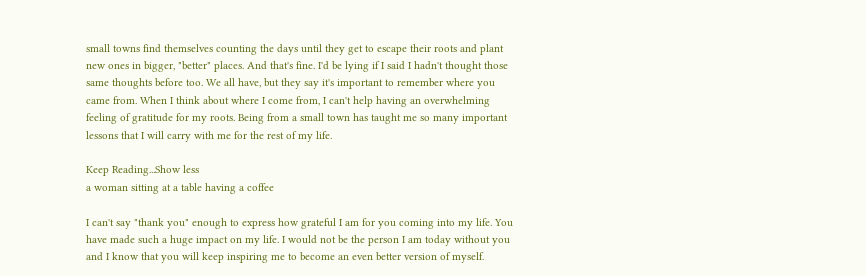small towns find themselves counting the days until they get to escape their roots and plant new ones in bigger, "better" places. And that's fine. I'd be lying if I said I hadn't thought those same thoughts before too. We all have, but they say it's important to remember where you came from. When I think about where I come from, I can't help having an overwhelming feeling of gratitude for my roots. Being from a small town has taught me so many important lessons that I will carry with me for the rest of my life.

Keep Reading...Show less
a woman sitting at a table having a coffee

I can't say "thank you" enough to express how grateful I am for you coming into my life. You have made such a huge impact on my life. I would not be the person I am today without you and I know that you will keep inspiring me to become an even better version of myself.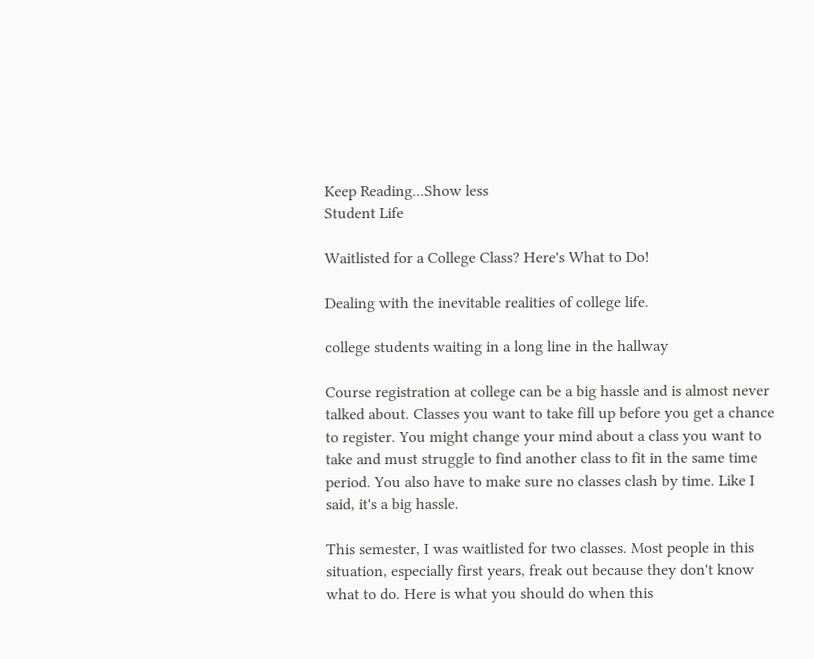Keep Reading...Show less
Student Life

Waitlisted for a College Class? Here's What to Do!

Dealing with the inevitable realities of college life.

college students waiting in a long line in the hallway

Course registration at college can be a big hassle and is almost never talked about. Classes you want to take fill up before you get a chance to register. You might change your mind about a class you want to take and must struggle to find another class to fit in the same time period. You also have to make sure no classes clash by time. Like I said, it's a big hassle.

This semester, I was waitlisted for two classes. Most people in this situation, especially first years, freak out because they don't know what to do. Here is what you should do when this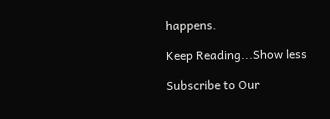happens.

Keep Reading...Show less

Subscribe to Our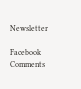Newsletter

Facebook Comments